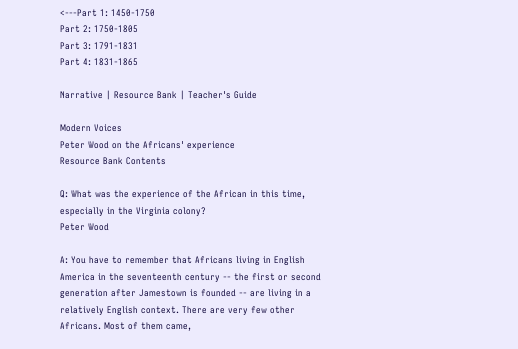<---Part 1: 1450-1750
Part 2: 1750-1805
Part 3: 1791-1831
Part 4: 1831-1865

Narrative | Resource Bank | Teacher's Guide

Modern Voices
Peter Wood on the Africans' experience
Resource Bank Contents

Q: What was the experience of the African in this time, especially in the Virginia colony?
Peter Wood

A: You have to remember that Africans living in English America in the seventeenth century -- the first or second generation after Jamestown is founded -- are living in a relatively English context. There are very few other Africans. Most of them came,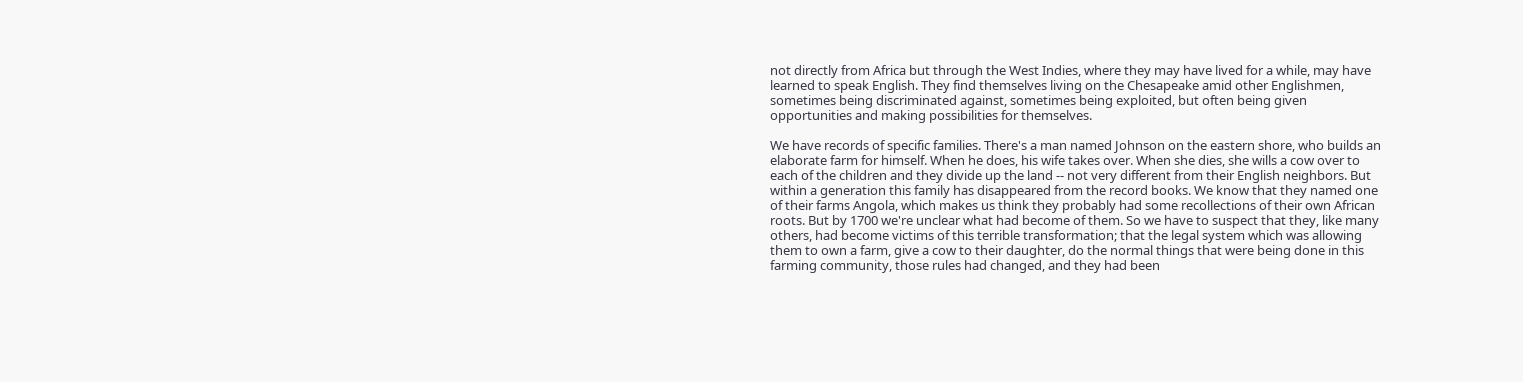not directly from Africa but through the West Indies, where they may have lived for a while, may have learned to speak English. They find themselves living on the Chesapeake amid other Englishmen, sometimes being discriminated against, sometimes being exploited, but often being given opportunities and making possibilities for themselves.

We have records of specific families. There's a man named Johnson on the eastern shore, who builds an elaborate farm for himself. When he does, his wife takes over. When she dies, she wills a cow over to each of the children and they divide up the land -- not very different from their English neighbors. But within a generation this family has disappeared from the record books. We know that they named one of their farms Angola, which makes us think they probably had some recollections of their own African roots. But by 1700 we're unclear what had become of them. So we have to suspect that they, like many others, had become victims of this terrible transformation; that the legal system which was allowing them to own a farm, give a cow to their daughter, do the normal things that were being done in this farming community, those rules had changed, and they had been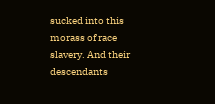sucked into this morass of race slavery. And their descendants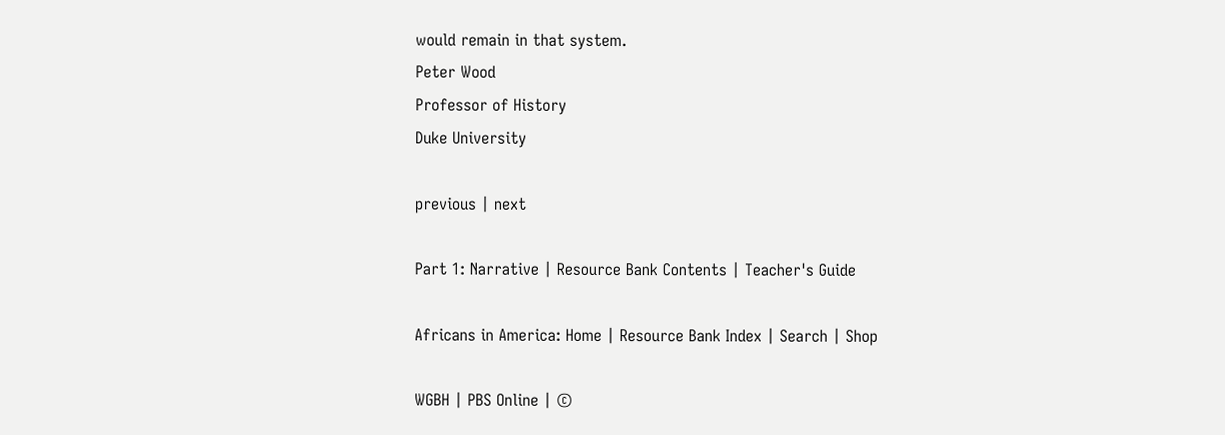would remain in that system.
Peter Wood
Professor of History
Duke University

previous | next

Part 1: Narrative | Resource Bank Contents | Teacher's Guide

Africans in America: Home | Resource Bank Index | Search | Shop

WGBH | PBS Online | ©